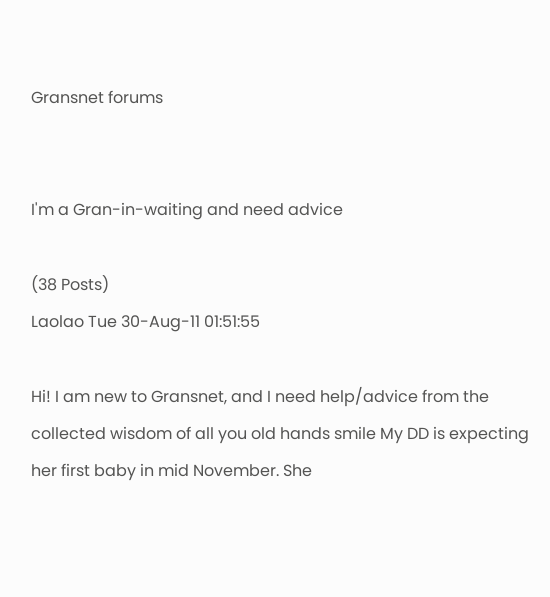Gransnet forums


I'm a Gran-in-waiting and need advice

(38 Posts)
Laolao Tue 30-Aug-11 01:51:55

Hi! I am new to Gransnet, and I need help/advice from the collected wisdom of all you old hands smile My DD is expecting her first baby in mid November. She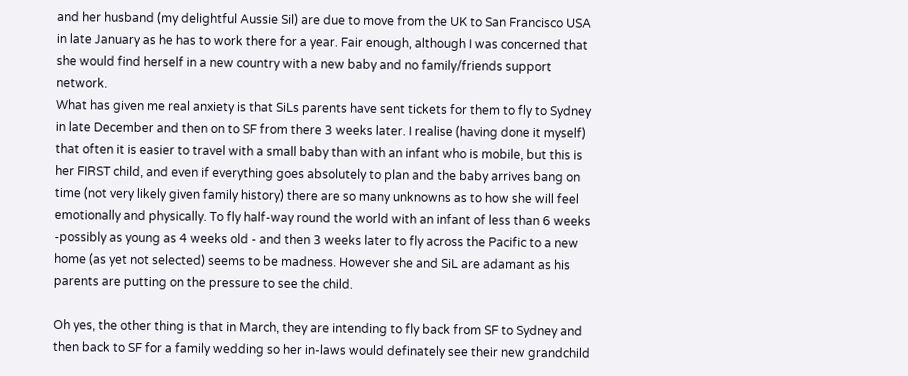and her husband (my delightful Aussie Sil) are due to move from the UK to San Francisco USA in late January as he has to work there for a year. Fair enough, although I was concerned that she would find herself in a new country with a new baby and no family/friends support network.
What has given me real anxiety is that SiLs parents have sent tickets for them to fly to Sydney in late December and then on to SF from there 3 weeks later. I realise (having done it myself) that often it is easier to travel with a small baby than with an infant who is mobile, but this is her FIRST child, and even if everything goes absolutely to plan and the baby arrives bang on time (not very likely given family history) there are so many unknowns as to how she will feel emotionally and physically. To fly half-way round the world with an infant of less than 6 weeks -possibly as young as 4 weeks old - and then 3 weeks later to fly across the Pacific to a new home (as yet not selected) seems to be madness. However she and SiL are adamant as his parents are putting on the pressure to see the child.

Oh yes, the other thing is that in March, they are intending to fly back from SF to Sydney and then back to SF for a family wedding so her in-laws would definately see their new grandchild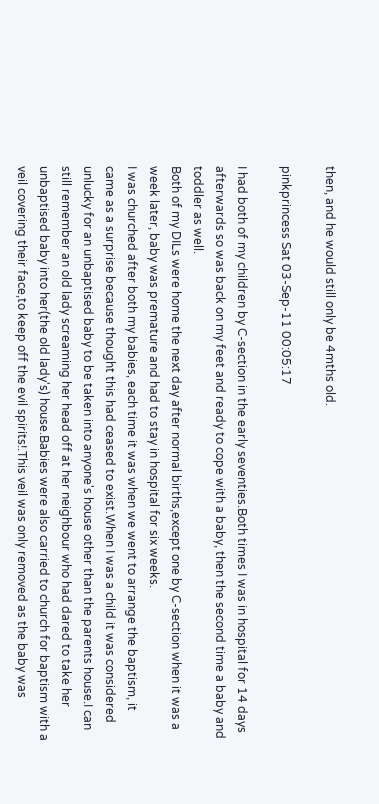then, and he would still only be 4mths old.

pinkprincess Sat 03-Sep-11 00:05:17

I had both of my children by C-section in the early seventies.Both times I was in hospital for 14 days afterwards so was back on my feet and ready to cope with a baby, then the second time a baby and toddler as well.
Both of my DILs were home the next day after normal births,except one by C-section when it was a week later, baby was premature and had to stay in hospital for six weeks.
I was churched after both my babies, each time it was when we went to arrange the baptism, it came as a surprise because thought this had ceased to exist.When I was a child it was considered unlucky for an unbaptised baby to be taken into anyone's house other than the parents house.I can still remember an old lady screaming her head off at her neighbour who had dared to take her unbaptised baby into her(the old lady's) house.Babies were also carried to church for baptism with a veil covering their face,to keep off the evil spirits!.This veil was only removed as the baby was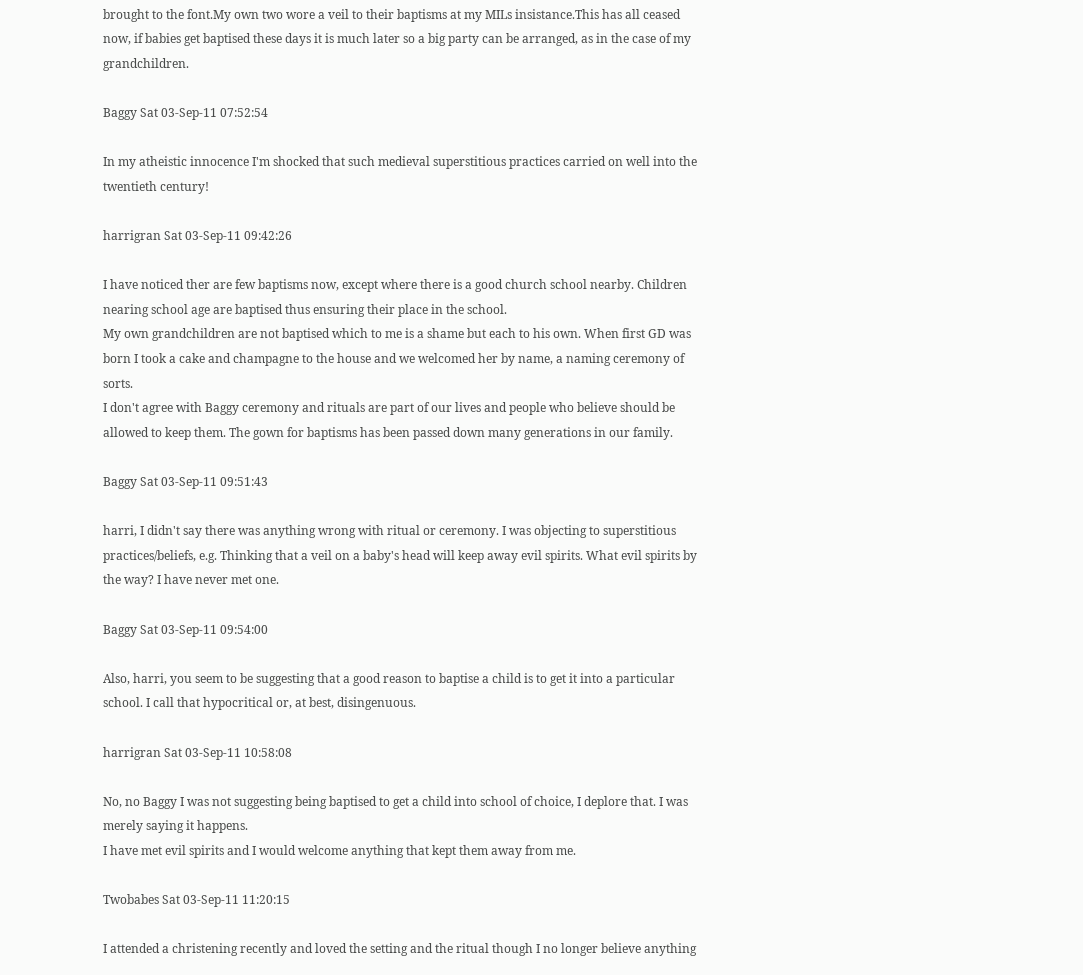brought to the font.My own two wore a veil to their baptisms at my MILs insistance.This has all ceased now, if babies get baptised these days it is much later so a big party can be arranged, as in the case of my grandchildren.

Baggy Sat 03-Sep-11 07:52:54

In my atheistic innocence I'm shocked that such medieval superstitious practices carried on well into the twentieth century!

harrigran Sat 03-Sep-11 09:42:26

I have noticed ther are few baptisms now, except where there is a good church school nearby. Children nearing school age are baptised thus ensuring their place in the school.
My own grandchildren are not baptised which to me is a shame but each to his own. When first GD was born I took a cake and champagne to the house and we welcomed her by name, a naming ceremony of sorts.
I don't agree with Baggy ceremony and rituals are part of our lives and people who believe should be allowed to keep them. The gown for baptisms has been passed down many generations in our family.

Baggy Sat 03-Sep-11 09:51:43

harri, I didn't say there was anything wrong with ritual or ceremony. I was objecting to superstitious practices/beliefs, e.g. Thinking that a veil on a baby's head will keep away evil spirits. What evil spirits by the way? I have never met one.

Baggy Sat 03-Sep-11 09:54:00

Also, harri, you seem to be suggesting that a good reason to baptise a child is to get it into a particular school. I call that hypocritical or, at best, disingenuous.

harrigran Sat 03-Sep-11 10:58:08

No, no Baggy I was not suggesting being baptised to get a child into school of choice, I deplore that. I was merely saying it happens.
I have met evil spirits and I would welcome anything that kept them away from me.

Twobabes Sat 03-Sep-11 11:20:15

I attended a christening recently and loved the setting and the ritual though I no longer believe anything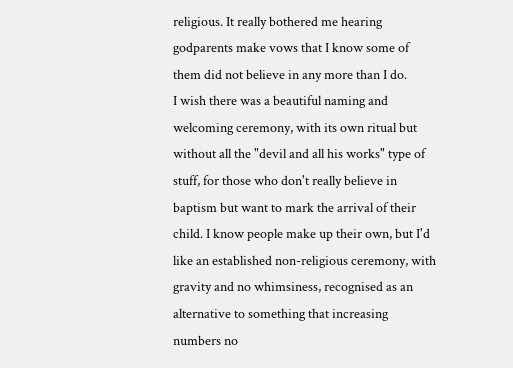religious. It really bothered me hearing godparents make vows that I know some of them did not believe in any more than I do.
I wish there was a beautiful naming and welcoming ceremony, with its own ritual but without all the "devil and all his works" type of stuff, for those who don't really believe in baptism but want to mark the arrival of their child. I know people make up their own, but I'd like an established non-religious ceremony, with gravity and no whimsiness, recognised as an alternative to something that increasing numbers no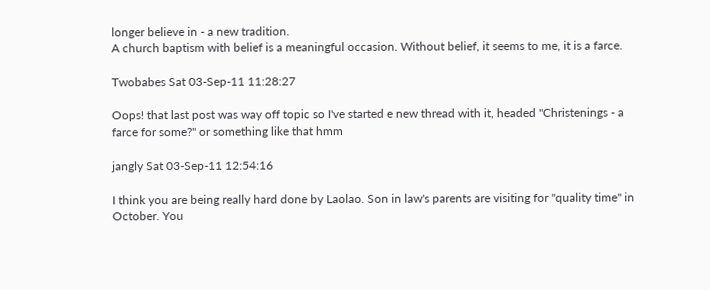longer believe in - a new tradition.
A church baptism with belief is a meaningful occasion. Without belief, it seems to me, it is a farce.

Twobabes Sat 03-Sep-11 11:28:27

Oops! that last post was way off topic so I've started e new thread with it, headed "Christenings - a farce for some?" or something like that hmm

jangly Sat 03-Sep-11 12:54:16

I think you are being really hard done by Laolao. Son in law's parents are visiting for "quality time" in October. You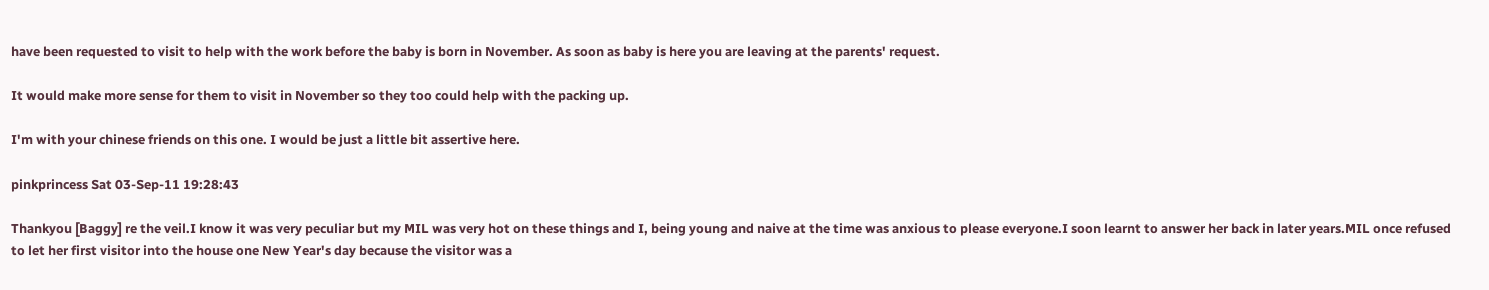have been requested to visit to help with the work before the baby is born in November. As soon as baby is here you are leaving at the parents' request.

It would make more sense for them to visit in November so they too could help with the packing up.

I'm with your chinese friends on this one. I would be just a little bit assertive here.

pinkprincess Sat 03-Sep-11 19:28:43

Thankyou [Baggy] re the veil.I know it was very peculiar but my MIL was very hot on these things and I, being young and naive at the time was anxious to please everyone.I soon learnt to answer her back in later years.MIL once refused to let her first visitor into the house one New Year's day because the visitor was a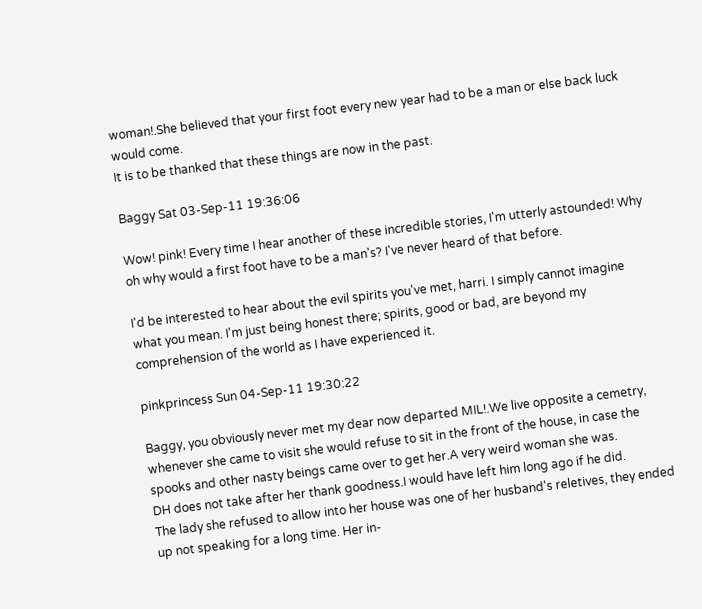woman!.She believed that your first foot every new year had to be a man or else back luck would come.
It is to be thanked that these things are now in the past.

Baggy Sat 03-Sep-11 19:36:06

Wow! pink! Every time I hear another of these incredible stories, I'm utterly astounded! Why oh why would a first foot have to be a man's? I've never heard of that before.

I'd be interested to hear about the evil spirits you've met, harri. I simply cannot imagine what you mean. I'm just being honest there; spirits, good or bad, are beyond my comprehension of the world as I have experienced it.

pinkprincess Sun 04-Sep-11 19:30:22

Baggy, you obviously never met my dear now departed MIL!.We live opposite a cemetry, whenever she came to visit she would refuse to sit in the front of the house, in case the spooks and other nasty beings came over to get her.A very weird woman she was.
DH does not take after her thank goodness.I would have left him long ago if he did.
The lady she refused to allow into her house was one of her husband's reletives, they ended up not speaking for a long time. Her in-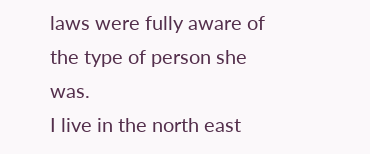laws were fully aware of the type of person she was.
I live in the north east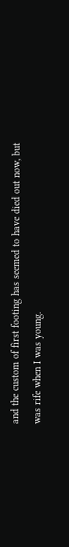and the custom of first footing has seemed to have died out now, but was rife when I was young.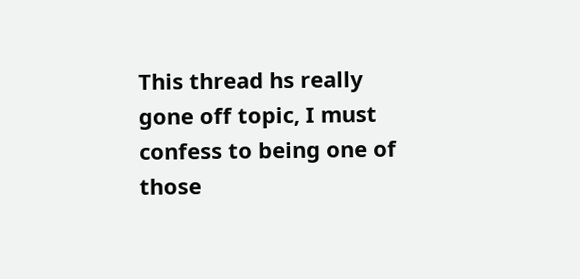This thread hs really gone off topic, I must confess to being one of those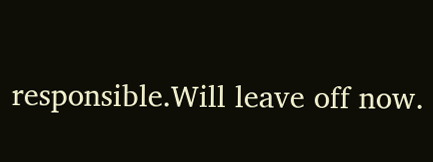responsible.Will leave off now.